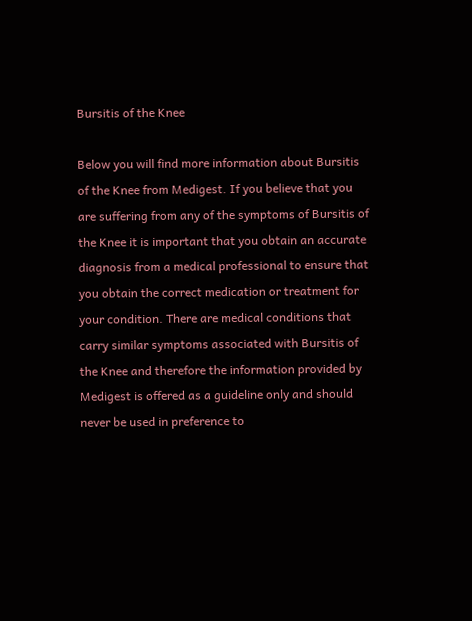Bursitis of the Knee

Below you will find more information about Bursitis of the Knee from Medigest. If you believe that you are suffering from any of the symptoms of Bursitis of the Knee it is important that you obtain an accurate diagnosis from a medical professional to ensure that you obtain the correct medication or treatment for your condition. There are medical conditions that carry similar symptoms associated with Bursitis of the Knee and therefore the information provided by Medigest is offered as a guideline only and should never be used in preference to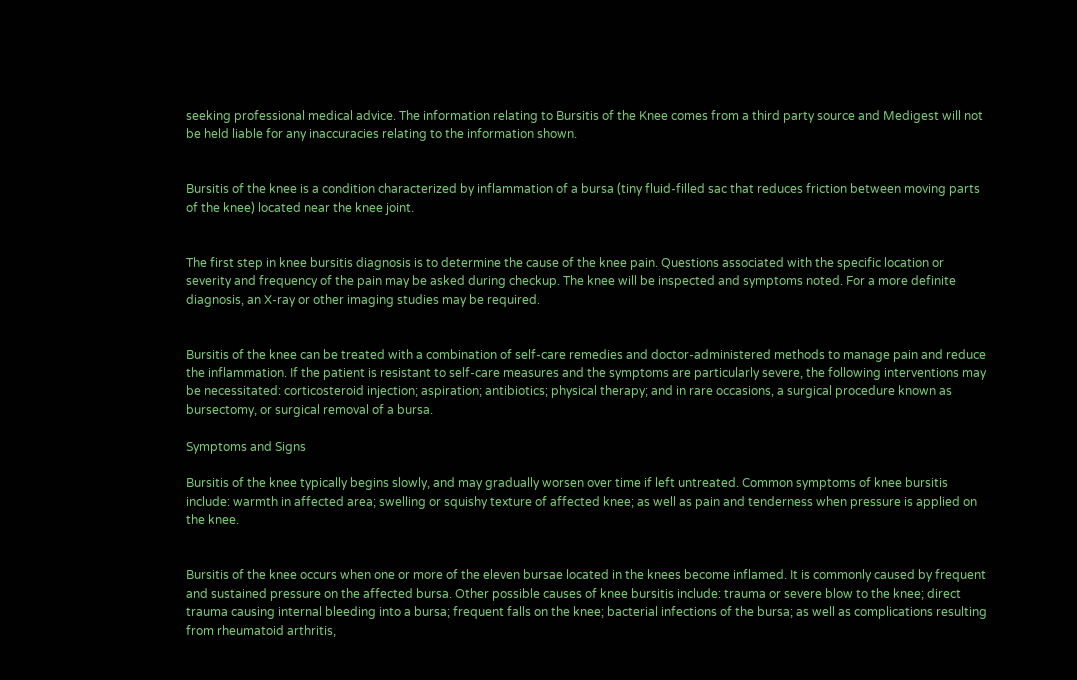seeking professional medical advice. The information relating to Bursitis of the Knee comes from a third party source and Medigest will not be held liable for any inaccuracies relating to the information shown.


Bursitis of the knee is a condition characterized by inflammation of a bursa (tiny fluid-filled sac that reduces friction between moving parts of the knee) located near the knee joint.


The first step in knee bursitis diagnosis is to determine the cause of the knee pain. Questions associated with the specific location or severity and frequency of the pain may be asked during checkup. The knee will be inspected and symptoms noted. For a more definite diagnosis, an X-ray or other imaging studies may be required.


Bursitis of the knee can be treated with a combination of self-care remedies and doctor-administered methods to manage pain and reduce the inflammation. If the patient is resistant to self-care measures and the symptoms are particularly severe, the following interventions may be necessitated: corticosteroid injection; aspiration; antibiotics; physical therapy; and in rare occasions, a surgical procedure known as bursectomy, or surgical removal of a bursa.

Symptoms and Signs

Bursitis of the knee typically begins slowly, and may gradually worsen over time if left untreated. Common symptoms of knee bursitis include: warmth in affected area; swelling or squishy texture of affected knee; as well as pain and tenderness when pressure is applied on the knee.


Bursitis of the knee occurs when one or more of the eleven bursae located in the knees become inflamed. It is commonly caused by frequent and sustained pressure on the affected bursa. Other possible causes of knee bursitis include: trauma or severe blow to the knee; direct trauma causing internal bleeding into a bursa; frequent falls on the knee; bacterial infections of the bursa; as well as complications resulting from rheumatoid arthritis,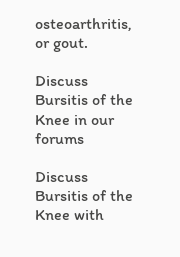osteoarthritis, or gout.

Discuss Bursitis of the Knee in our forums

Discuss Bursitis of the Knee with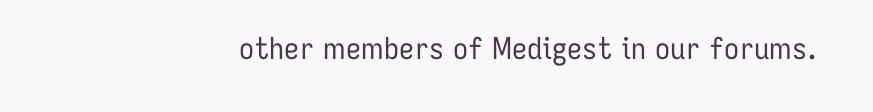other members of Medigest in our forums.